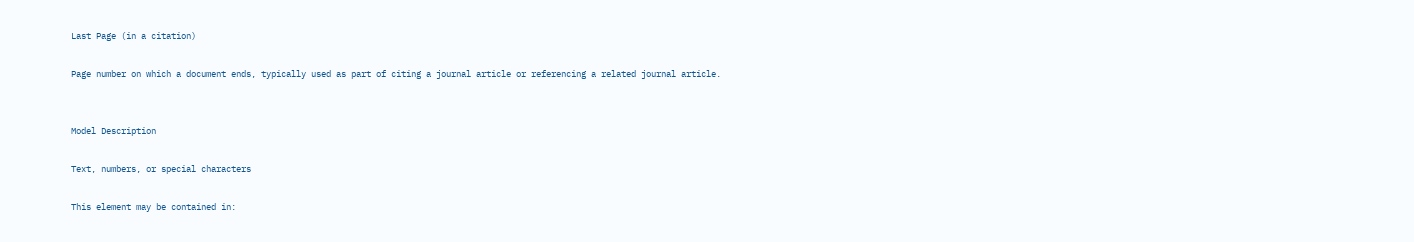Last Page (in a citation)

Page number on which a document ends, typically used as part of citing a journal article or referencing a related journal article.


Model Description

Text, numbers, or special characters

This element may be contained in: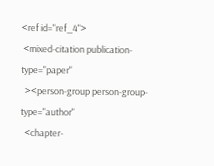<ref id="ref_4">
 <mixed-citation publication-type="paper"
  ><person-group person-group-type="author"
  <chapter-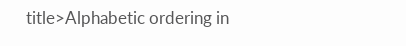title>Alphabetic ordering in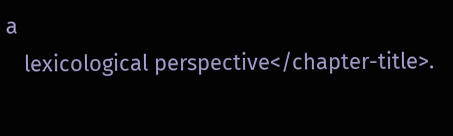a
   lexicological perspective</chapter-title>.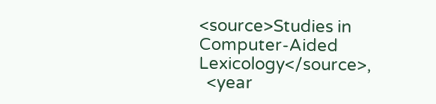<source>Studies in Computer-Aided Lexicology</source>,
  <year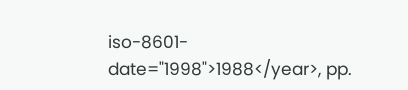iso-8601-date="1998">1988</year>, pp.